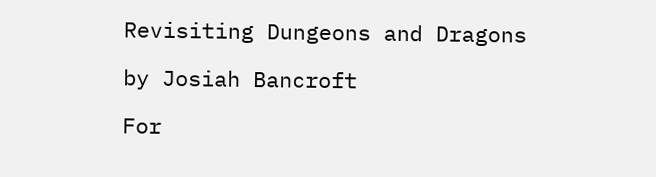Revisiting Dungeons and Dragons

by Josiah Bancroft

For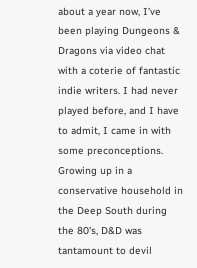about a year now, I’ve been playing Dungeons & Dragons via video chat with a coterie of fantastic indie writers. I had never played before, and I have to admit, I came in with some preconceptions. Growing up in a conservative household in the Deep South during the 80's, D&D was tantamount to devil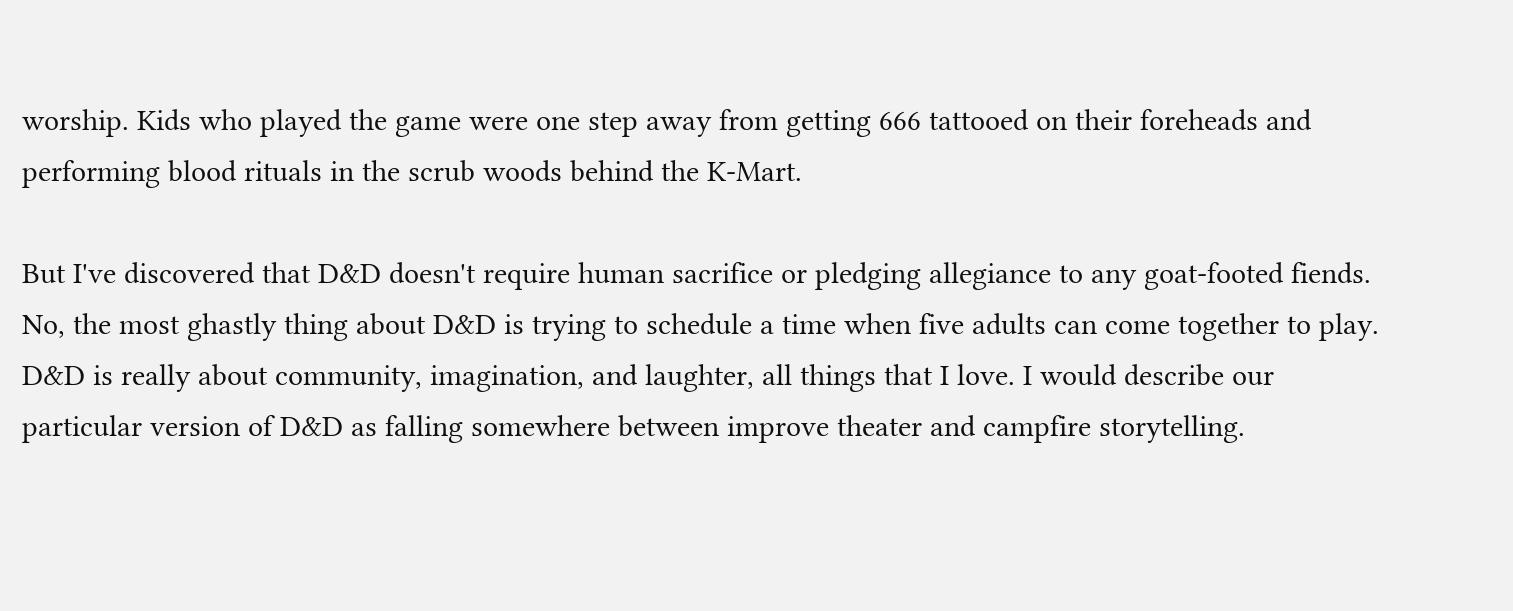worship. Kids who played the game were one step away from getting 666 tattooed on their foreheads and performing blood rituals in the scrub woods behind the K-Mart.

But I've discovered that D&D doesn't require human sacrifice or pledging allegiance to any goat-footed fiends. No, the most ghastly thing about D&D is trying to schedule a time when five adults can come together to play. D&D is really about community, imagination, and laughter, all things that I love. I would describe our particular version of D&D as falling somewhere between improve theater and campfire storytelling.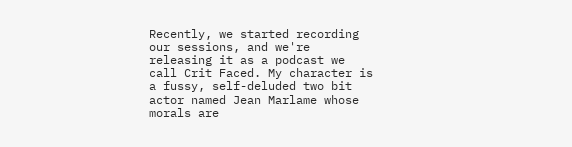Recently, we started recording our sessions, and we're releasing it as a podcast we call Crit Faced. My character is a fussy, self-deluded two bit actor named Jean Marlame whose morals are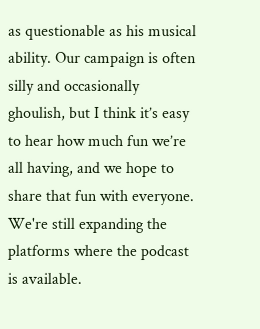as questionable as his musical ability. Our campaign is often silly and occasionally ghoulish, but I think it’s easy to hear how much fun we’re all having, and we hope to share that fun with everyone. We're still expanding the platforms where the podcast is available.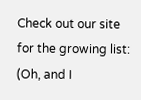Check out our site for the growing list: (Oh, and I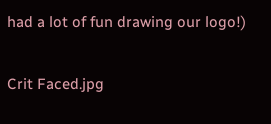had a lot of fun drawing our logo!)

Crit Faced.jpg